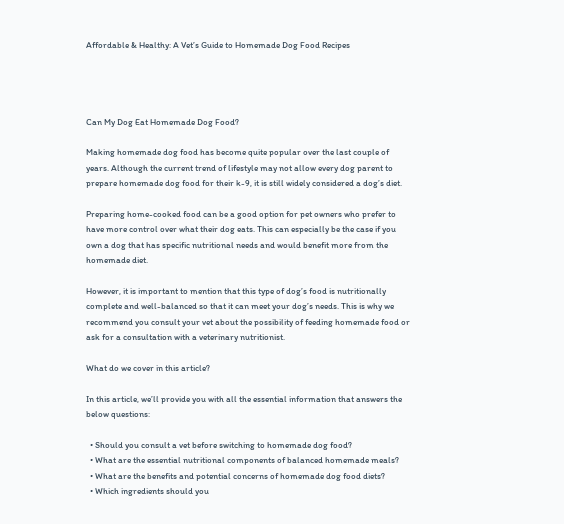Affordable & Healthy: A Vet’s Guide to Homemade Dog Food Recipes




Can My Dog Eat Homemade Dog Food?

Making homemade dog food has become quite popular over the last couple of years. Although the current trend of lifestyle may not allow every dog parent to prepare homemade dog food for their k-9, it is still widely considered a dog’s diet.

Preparing home-cooked food can be a good option for pet owners who prefer to have more control over what their dog eats. This can especially be the case if you own a dog that has specific nutritional needs and would benefit more from the homemade diet.

However, it is important to mention that this type of dog’s food is nutritionally complete and well-balanced so that it can meet your dog’s needs. This is why we recommend you consult your vet about the possibility of feeding homemade food or ask for a consultation with a veterinary nutritionist.

What do we cover in this article?

In this article, we’ll provide you with all the essential information that answers the below questions:

  • Should you consult a vet before switching to homemade dog food?
  • What are the essential nutritional components of balanced homemade meals?
  • What are the benefits and potential concerns of homemade dog food diets?
  • Which ingredients should you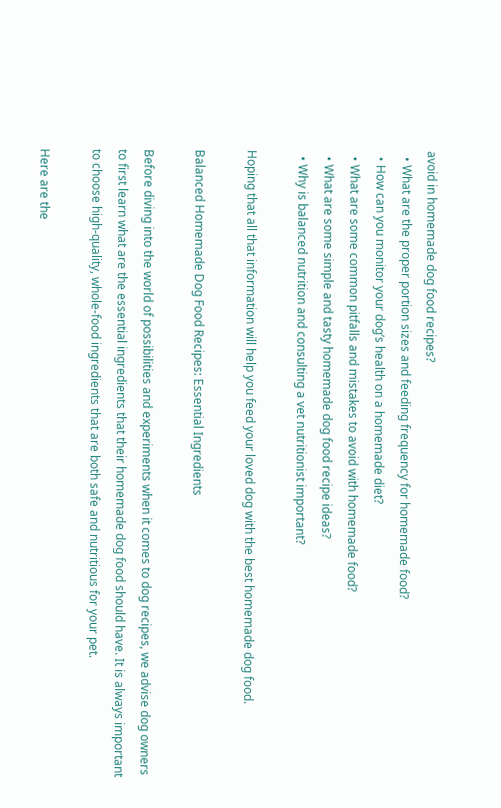avoid in homemade dog food recipes?
  • What are the proper portion sizes and feeding frequency for homemade food?
  • How can you monitor your dog’s health on a homemade diet?
  • What are some common pitfalls and mistakes to avoid with homemade food?
  • What are some simple and tasty homemade dog food recipe ideas?
  • Why is balanced nutrition and consulting a vet nutritionist important?

Hoping that all that information will help you feed your loved dog with the best homemade dog food.

Balanced Homemade Dog Food Recipes: Essential Ingredients

Before diving into the world of possibilities and experiments when it comes to dog recipes, we advise dog owners to first learn what are the essential ingredients that their homemade dog food should have. It is always important to choose high-quality, whole-food ingredients that are both safe and nutritious for your pet.

Here are the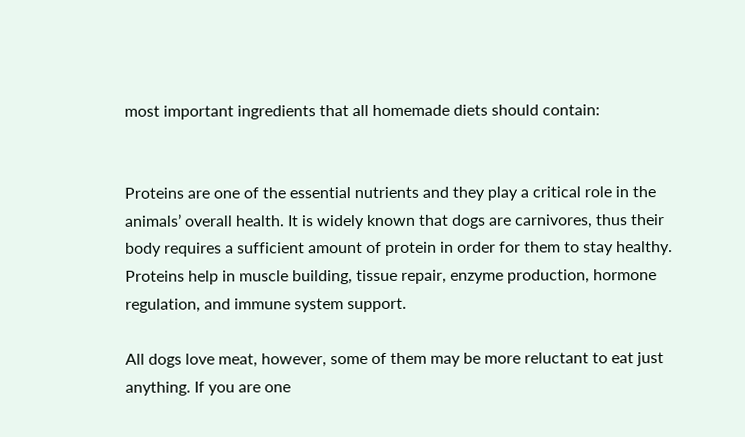most important ingredients that all homemade diets should contain:


Proteins are one of the essential nutrients and they play a critical role in the animals’ overall health. It is widely known that dogs are carnivores, thus their body requires a sufficient amount of protein in order for them to stay healthy. Proteins help in muscle building, tissue repair, enzyme production, hormone regulation, and immune system support.

All dogs love meat, however, some of them may be more reluctant to eat just anything. If you are one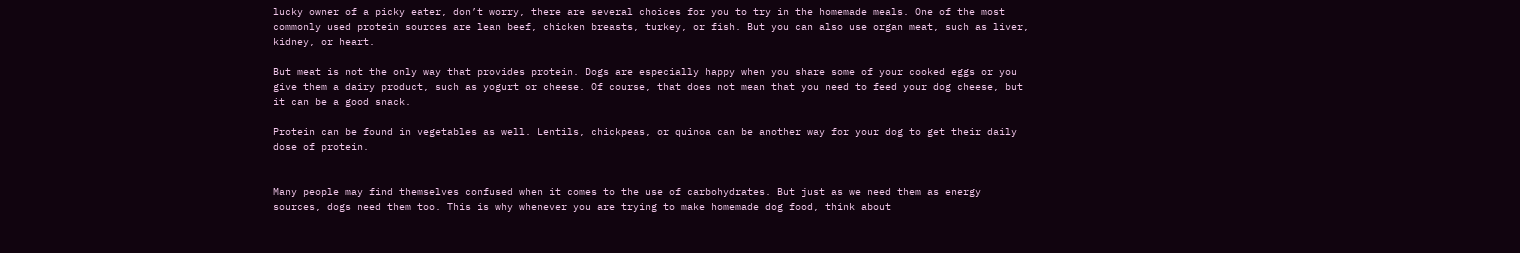lucky owner of a picky eater, don’t worry, there are several choices for you to try in the homemade meals. One of the most commonly used protein sources are lean beef, chicken breasts, turkey, or fish. But you can also use organ meat, such as liver, kidney, or heart.

But meat is not the only way that provides protein. Dogs are especially happy when you share some of your cooked eggs or you give them a dairy product, such as yogurt or cheese. Of course, that does not mean that you need to feed your dog cheese, but it can be a good snack.

Protein can be found in vegetables as well. Lentils, chickpeas, or quinoa can be another way for your dog to get their daily dose of protein.


Many people may find themselves confused when it comes to the use of carbohydrates. But just as we need them as energy sources, dogs need them too. This is why whenever you are trying to make homemade dog food, think about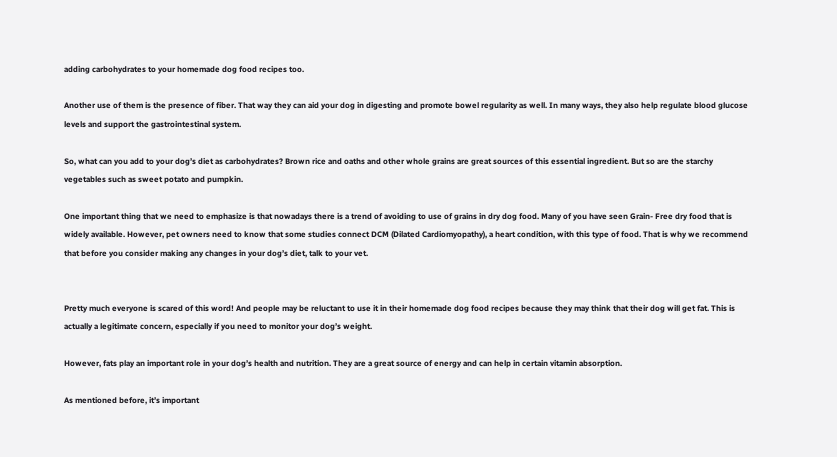adding carbohydrates to your homemade dog food recipes too.

Another use of them is the presence of fiber. That way they can aid your dog in digesting and promote bowel regularity as well. In many ways, they also help regulate blood glucose levels and support the gastrointestinal system.

So, what can you add to your dog’s diet as carbohydrates? Brown rice and oaths and other whole grains are great sources of this essential ingredient. But so are the starchy vegetables such as sweet potato and pumpkin.

One important thing that we need to emphasize is that nowadays there is a trend of avoiding to use of grains in dry dog food. Many of you have seen Grain- Free dry food that is widely available. However, pet owners need to know that some studies connect DCM (Dilated Cardiomyopathy), a heart condition, with this type of food. That is why we recommend that before you consider making any changes in your dog’s diet, talk to your vet.


Pretty much everyone is scared of this word! And people may be reluctant to use it in their homemade dog food recipes because they may think that their dog will get fat. This is actually a legitimate concern, especially if you need to monitor your dog’s weight.

However, fats play an important role in your dog’s health and nutrition. They are a great source of energy and can help in certain vitamin absorption.

As mentioned before, it’s important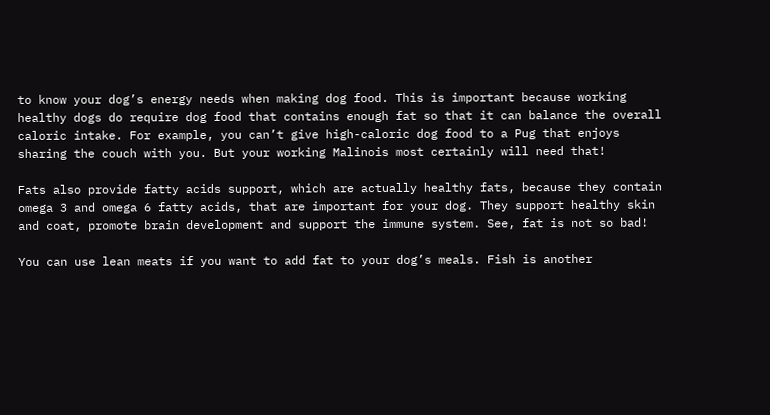to know your dog’s energy needs when making dog food. This is important because working healthy dogs do require dog food that contains enough fat so that it can balance the overall caloric intake. For example, you can’t give high-caloric dog food to a Pug that enjoys sharing the couch with you. But your working Malinois most certainly will need that!

Fats also provide fatty acids support, which are actually healthy fats, because they contain omega 3 and omega 6 fatty acids, that are important for your dog. They support healthy skin and coat, promote brain development and support the immune system. See, fat is not so bad!

You can use lean meats if you want to add fat to your dog’s meals. Fish is another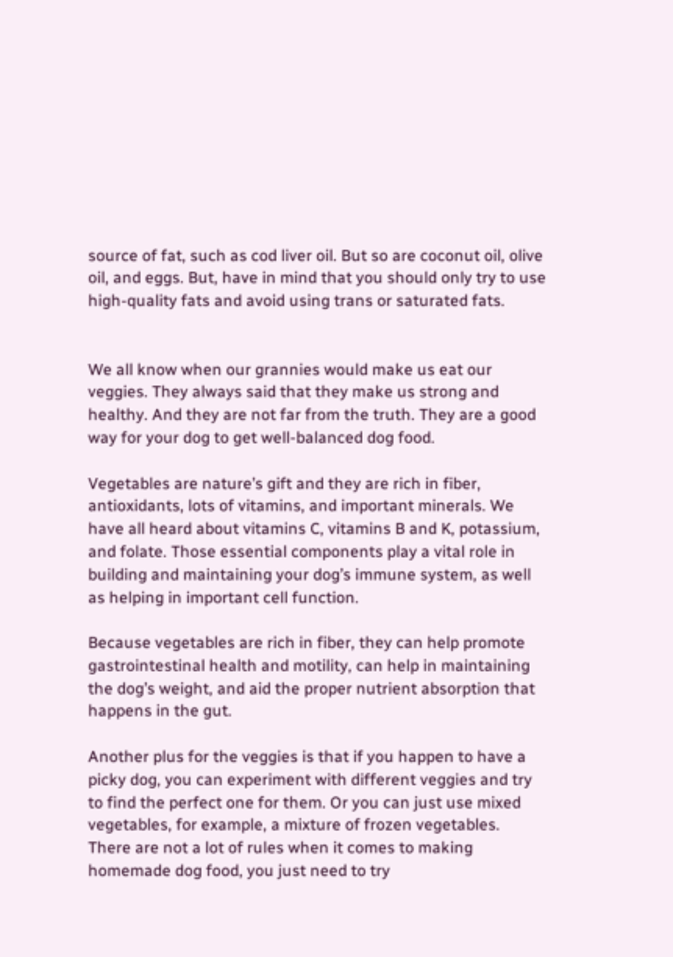source of fat, such as cod liver oil. But so are coconut oil, olive oil, and eggs. But, have in mind that you should only try to use high-quality fats and avoid using trans or saturated fats.


We all know when our grannies would make us eat our veggies. They always said that they make us strong and healthy. And they are not far from the truth. They are a good way for your dog to get well-balanced dog food.

Vegetables are nature’s gift and they are rich in fiber, antioxidants, lots of vitamins, and important minerals. We have all heard about vitamins C, vitamins B and K, potassium, and folate. Those essential components play a vital role in building and maintaining your dog’s immune system, as well as helping in important cell function.

Because vegetables are rich in fiber, they can help promote gastrointestinal health and motility, can help in maintaining the dog’s weight, and aid the proper nutrient absorption that happens in the gut.

Another plus for the veggies is that if you happen to have a picky dog, you can experiment with different veggies and try to find the perfect one for them. Or you can just use mixed vegetables, for example, a mixture of frozen vegetables. There are not a lot of rules when it comes to making homemade dog food, you just need to try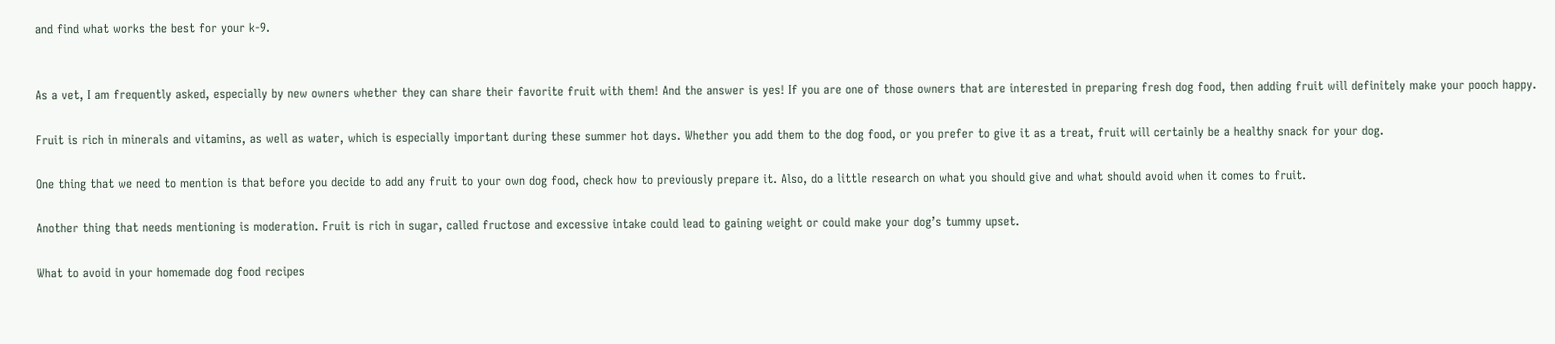and find what works the best for your k-9.


As a vet, I am frequently asked, especially by new owners whether they can share their favorite fruit with them! And the answer is yes! If you are one of those owners that are interested in preparing fresh dog food, then adding fruit will definitely make your pooch happy.

Fruit is rich in minerals and vitamins, as well as water, which is especially important during these summer hot days. Whether you add them to the dog food, or you prefer to give it as a treat, fruit will certainly be a healthy snack for your dog.

One thing that we need to mention is that before you decide to add any fruit to your own dog food, check how to previously prepare it. Also, do a little research on what you should give and what should avoid when it comes to fruit.

Another thing that needs mentioning is moderation. Fruit is rich in sugar, called fructose and excessive intake could lead to gaining weight or could make your dog’s tummy upset.

What to avoid in your homemade dog food recipes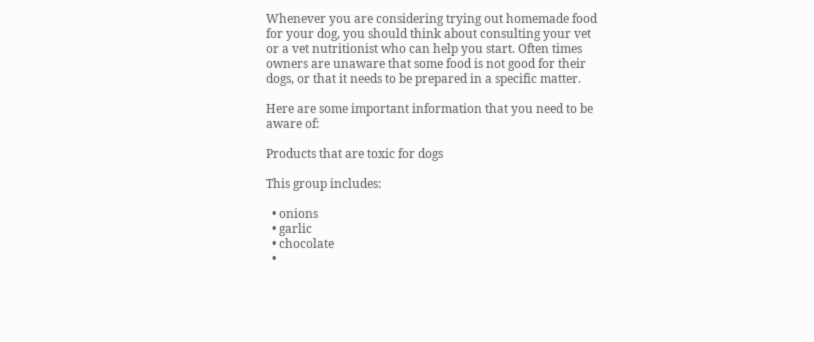Whenever you are considering trying out homemade food for your dog, you should think about consulting your vet or a vet nutritionist who can help you start. Often times owners are unaware that some food is not good for their dogs, or that it needs to be prepared in a specific matter.

Here are some important information that you need to be aware of:

Products that are toxic for dogs

This group includes:

  • onions
  • garlic
  • chocolate
  •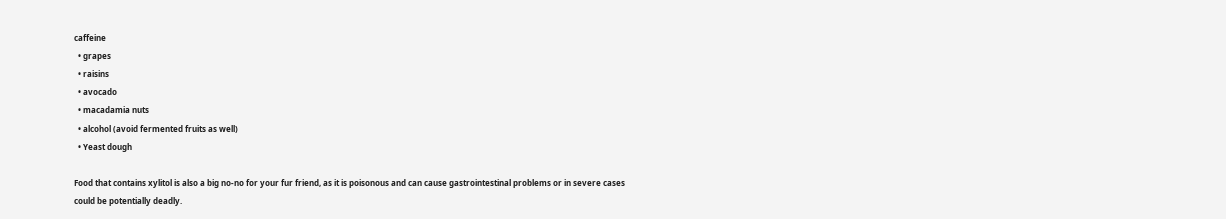caffeine
  • grapes
  • raisins
  • avocado
  • macadamia nuts
  • alcohol (avoid fermented fruits as well)
  • Yeast dough

Food that contains xylitol is also a big no-no for your fur friend, as it is poisonous and can cause gastrointestinal problems or in severe cases could be potentially deadly.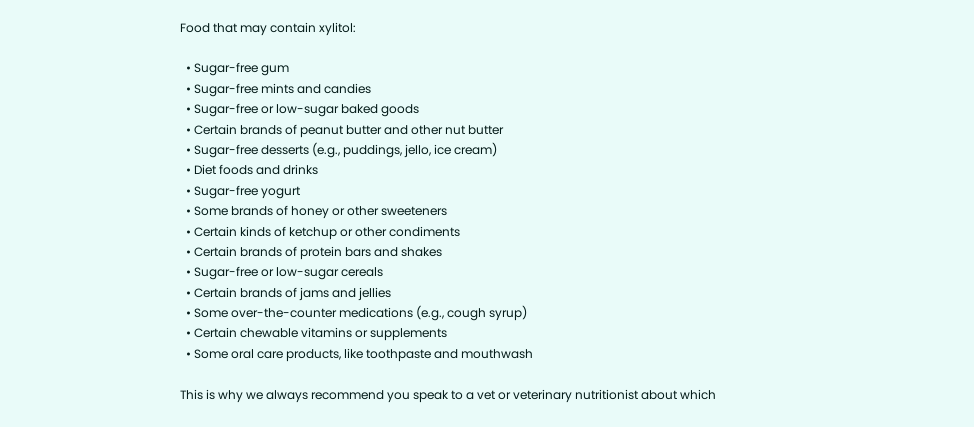Food that may contain xylitol:

  • Sugar-free gum
  • Sugar-free mints and candies
  • Sugar-free or low-sugar baked goods
  • Certain brands of peanut butter and other nut butter
  • Sugar-free desserts (e.g., puddings, jello, ice cream)
  • Diet foods and drinks
  • Sugar-free yogurt
  • Some brands of honey or other sweeteners
  • Certain kinds of ketchup or other condiments
  • Certain brands of protein bars and shakes
  • Sugar-free or low-sugar cereals
  • Certain brands of jams and jellies
  • Some over-the-counter medications (e.g., cough syrup)
  • Certain chewable vitamins or supplements
  • Some oral care products, like toothpaste and mouthwash

This is why we always recommend you speak to a vet or veterinary nutritionist about which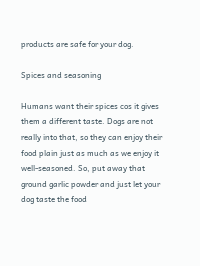products are safe for your dog.

Spices and seasoning

Humans want their spices cos it gives them a different taste. Dogs are not really into that, so they can enjoy their food plain just as much as we enjoy it well-seasoned. So, put away that ground garlic powder and just let your dog taste the food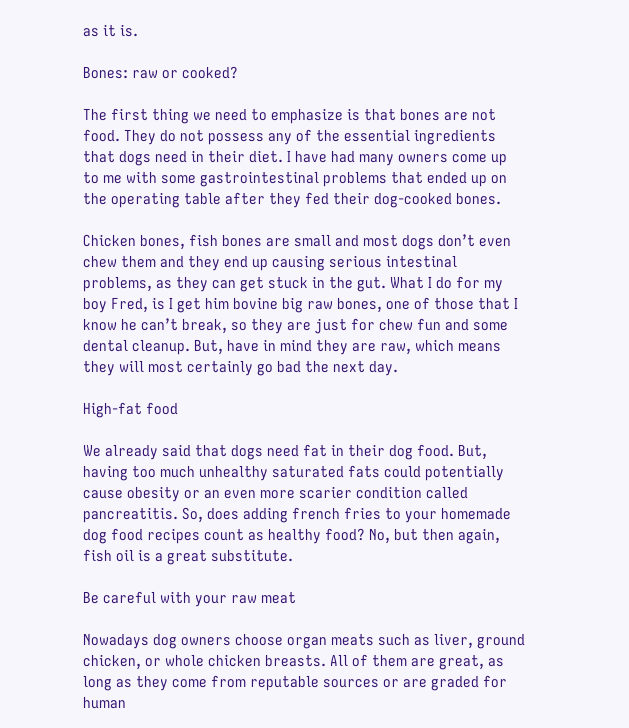as it is.

Bones: raw or cooked?

The first thing we need to emphasize is that bones are not food. They do not possess any of the essential ingredients that dogs need in their diet. I have had many owners come up to me with some gastrointestinal problems that ended up on the operating table after they fed their dog-cooked bones.

Chicken bones, fish bones are small and most dogs don’t even chew them and they end up causing serious intestinal problems, as they can get stuck in the gut. What I do for my boy Fred, is I get him bovine big raw bones, one of those that I know he can’t break, so they are just for chew fun and some dental cleanup. But, have in mind they are raw, which means they will most certainly go bad the next day.

High-fat food

We already said that dogs need fat in their dog food. But, having too much unhealthy saturated fats could potentially cause obesity or an even more scarier condition called pancreatitis. So, does adding french fries to your homemade dog food recipes count as healthy food? No, but then again, fish oil is a great substitute.

Be careful with your raw meat

Nowadays dog owners choose organ meats such as liver, ground chicken, or whole chicken breasts. All of them are great, as long as they come from reputable sources or are graded for human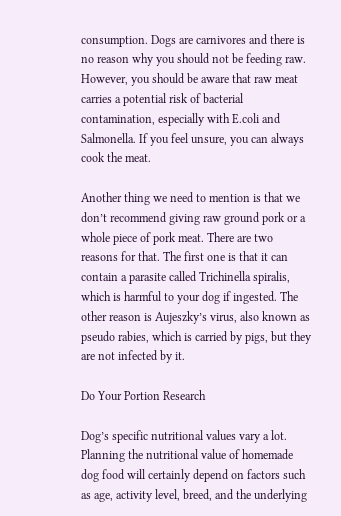consumption. Dogs are carnivores and there is no reason why you should not be feeding raw. However, you should be aware that raw meat carries a potential risk of bacterial contamination, especially with E.coli and Salmonella. If you feel unsure, you can always cook the meat.

Another thing we need to mention is that we don’t recommend giving raw ground pork or a whole piece of pork meat. There are two reasons for that. The first one is that it can contain a parasite called Trichinella spiralis, which is harmful to your dog if ingested. The other reason is Aujeszky’s virus, also known as pseudo rabies, which is carried by pigs, but they are not infected by it.

Do Your Portion Research

Dog’s specific nutritional values vary a lot. Planning the nutritional value of homemade dog food will certainly depend on factors such as age, activity level, breed, and the underlying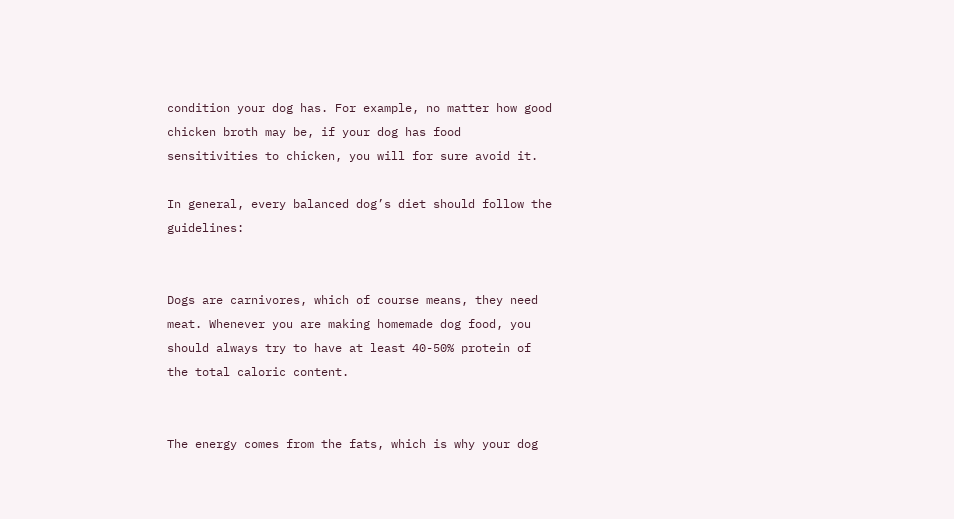condition your dog has. For example, no matter how good chicken broth may be, if your dog has food sensitivities to chicken, you will for sure avoid it.

In general, every balanced dog’s diet should follow the guidelines:


Dogs are carnivores, which of course means, they need meat. Whenever you are making homemade dog food, you should always try to have at least 40-50% protein of the total caloric content.


The energy comes from the fats, which is why your dog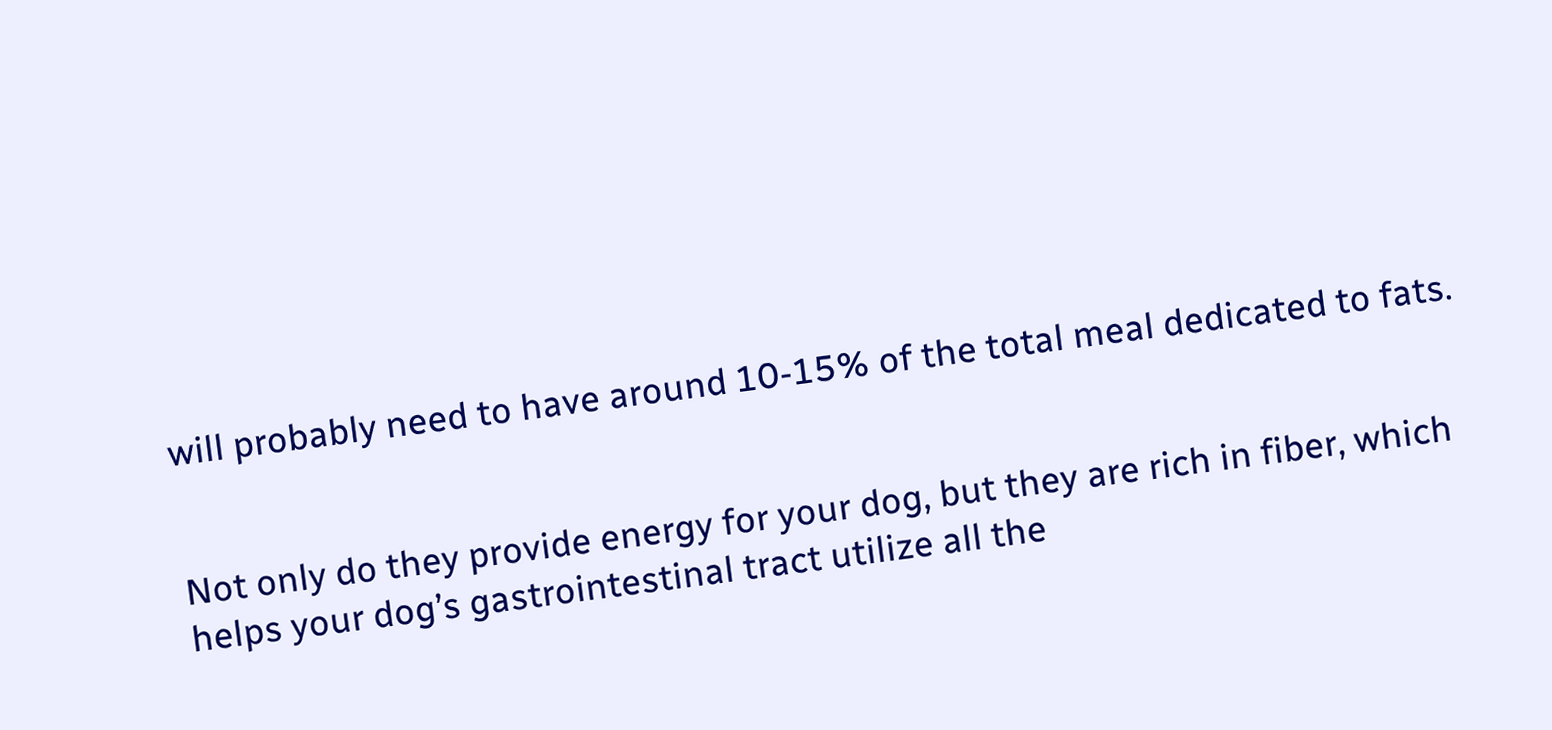will probably need to have around 10-15% of the total meal dedicated to fats.


Not only do they provide energy for your dog, but they are rich in fiber, which helps your dog’s gastrointestinal tract utilize all the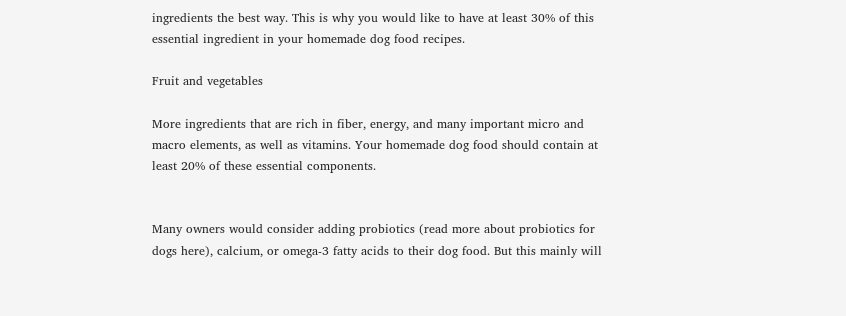ingredients the best way. This is why you would like to have at least 30% of this essential ingredient in your homemade dog food recipes.

Fruit and vegetables

More ingredients that are rich in fiber, energy, and many important micro and macro elements, as well as vitamins. Your homemade dog food should contain at least 20% of these essential components.


Many owners would consider adding probiotics (read more about probiotics for dogs here), calcium, or omega-3 fatty acids to their dog food. But this mainly will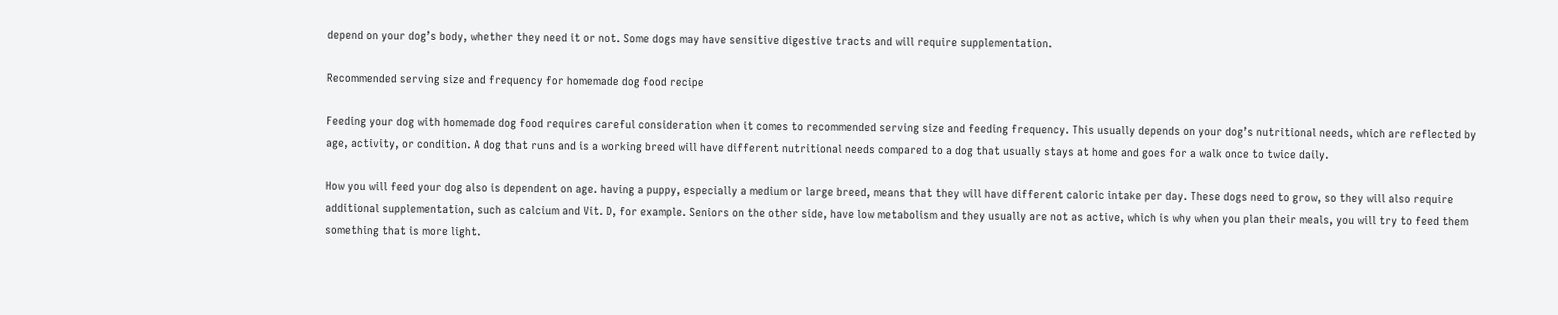depend on your dog’s body, whether they need it or not. Some dogs may have sensitive digestive tracts and will require supplementation.

Recommended serving size and frequency for homemade dog food recipe

Feeding your dog with homemade dog food requires careful consideration when it comes to recommended serving size and feeding frequency. This usually depends on your dog’s nutritional needs, which are reflected by age, activity, or condition. A dog that runs and is a working breed will have different nutritional needs compared to a dog that usually stays at home and goes for a walk once to twice daily.

How you will feed your dog also is dependent on age. having a puppy, especially a medium or large breed, means that they will have different caloric intake per day. These dogs need to grow, so they will also require additional supplementation, such as calcium and Vit. D, for example. Seniors on the other side, have low metabolism and they usually are not as active, which is why when you plan their meals, you will try to feed them something that is more light.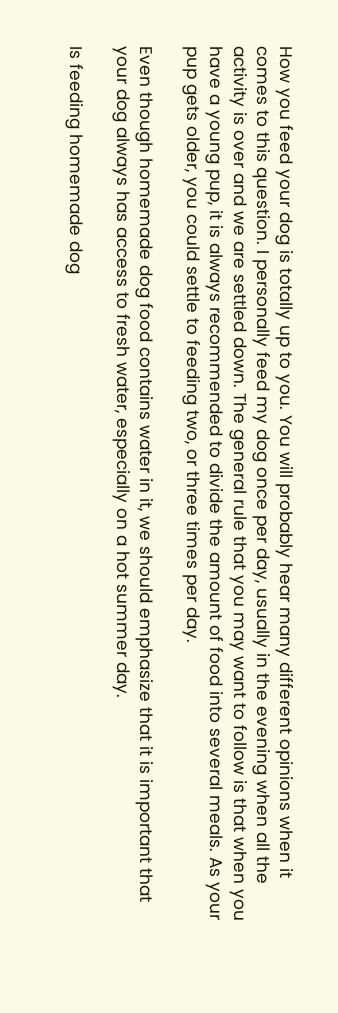How you feed your dog is totally up to you. You will probably hear many different opinions when it comes to this question. I personally feed my dog once per day, usually in the evening when all the activity is over and we are settled down. The general rule that you may want to follow is that when you have a young pup, it is always recommended to divide the amount of food into several meals. As your pup gets older, you could settle to feeding two, or three times per day.

Even though homemade dog food contains water in it, we should emphasize that it is important that your dog always has access to fresh water, especially on a hot summer day.

Is feeding homemade dog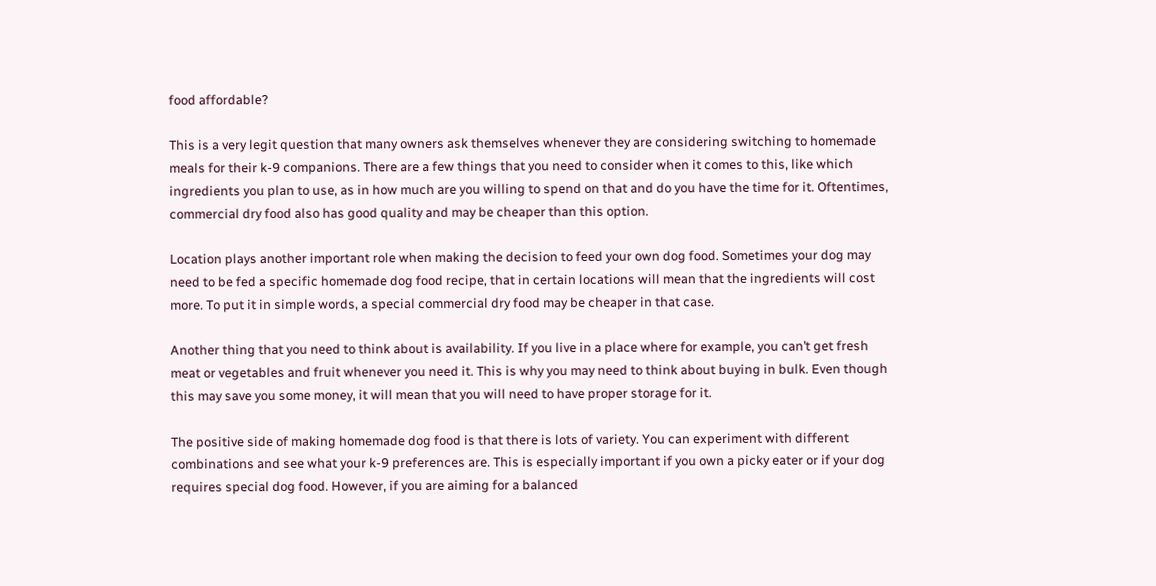food affordable?

This is a very legit question that many owners ask themselves whenever they are considering switching to homemade meals for their k-9 companions. There are a few things that you need to consider when it comes to this, like which ingredients you plan to use, as in how much are you willing to spend on that and do you have the time for it. Oftentimes, commercial dry food also has good quality and may be cheaper than this option.

Location plays another important role when making the decision to feed your own dog food. Sometimes your dog may need to be fed a specific homemade dog food recipe, that in certain locations will mean that the ingredients will cost more. To put it in simple words, a special commercial dry food may be cheaper in that case.

Another thing that you need to think about is availability. If you live in a place where for example, you can’t get fresh meat or vegetables and fruit whenever you need it. This is why you may need to think about buying in bulk. Even though this may save you some money, it will mean that you will need to have proper storage for it.

The positive side of making homemade dog food is that there is lots of variety. You can experiment with different combinations and see what your k-9 preferences are. This is especially important if you own a picky eater or if your dog requires special dog food. However, if you are aiming for a balanced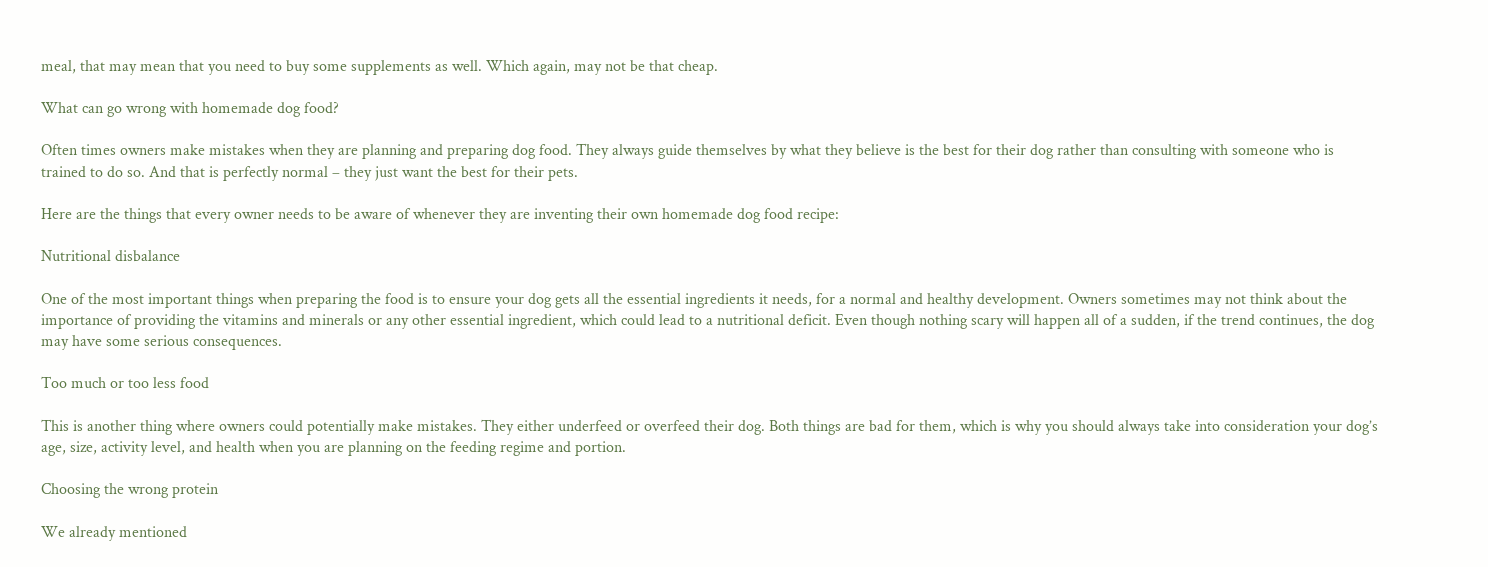meal, that may mean that you need to buy some supplements as well. Which again, may not be that cheap.

What can go wrong with homemade dog food?

Often times owners make mistakes when they are planning and preparing dog food. They always guide themselves by what they believe is the best for their dog rather than consulting with someone who is trained to do so. And that is perfectly normal – they just want the best for their pets.

Here are the things that every owner needs to be aware of whenever they are inventing their own homemade dog food recipe:

Nutritional disbalance

One of the most important things when preparing the food is to ensure your dog gets all the essential ingredients it needs, for a normal and healthy development. Owners sometimes may not think about the importance of providing the vitamins and minerals or any other essential ingredient, which could lead to a nutritional deficit. Even though nothing scary will happen all of a sudden, if the trend continues, the dog may have some serious consequences.

Too much or too less food

This is another thing where owners could potentially make mistakes. They either underfeed or overfeed their dog. Both things are bad for them, which is why you should always take into consideration your dog’s age, size, activity level, and health when you are planning on the feeding regime and portion.

Choosing the wrong protein

We already mentioned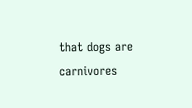that dogs are carnivores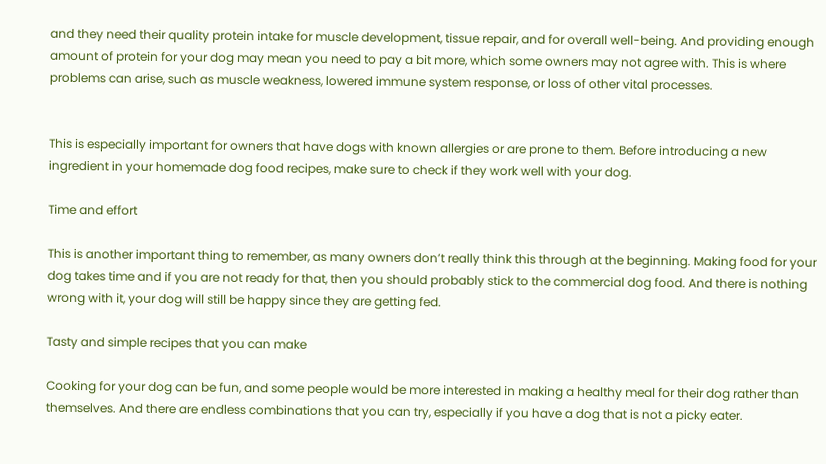and they need their quality protein intake for muscle development, tissue repair, and for overall well-being. And providing enough amount of protein for your dog may mean you need to pay a bit more, which some owners may not agree with. This is where problems can arise, such as muscle weakness, lowered immune system response, or loss of other vital processes.


This is especially important for owners that have dogs with known allergies or are prone to them. Before introducing a new ingredient in your homemade dog food recipes, make sure to check if they work well with your dog.

Time and effort

This is another important thing to remember, as many owners don’t really think this through at the beginning. Making food for your dog takes time and if you are not ready for that, then you should probably stick to the commercial dog food. And there is nothing wrong with it, your dog will still be happy since they are getting fed.

Tasty and simple recipes that you can make

Cooking for your dog can be fun, and some people would be more interested in making a healthy meal for their dog rather than themselves. And there are endless combinations that you can try, especially if you have a dog that is not a picky eater.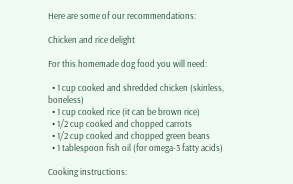Here are some of our recommendations:

Chicken and rice delight

For this homemade dog food you will need:

  • 1 cup cooked and shredded chicken (skinless, boneless)
  • 1 cup cooked rice (it can be brown rice)
  • 1/2 cup cooked and chopped carrots
  • 1/2 cup cooked and chopped green beans
  • 1 tablespoon fish oil (for omega-3 fatty acids)

Cooking instructions: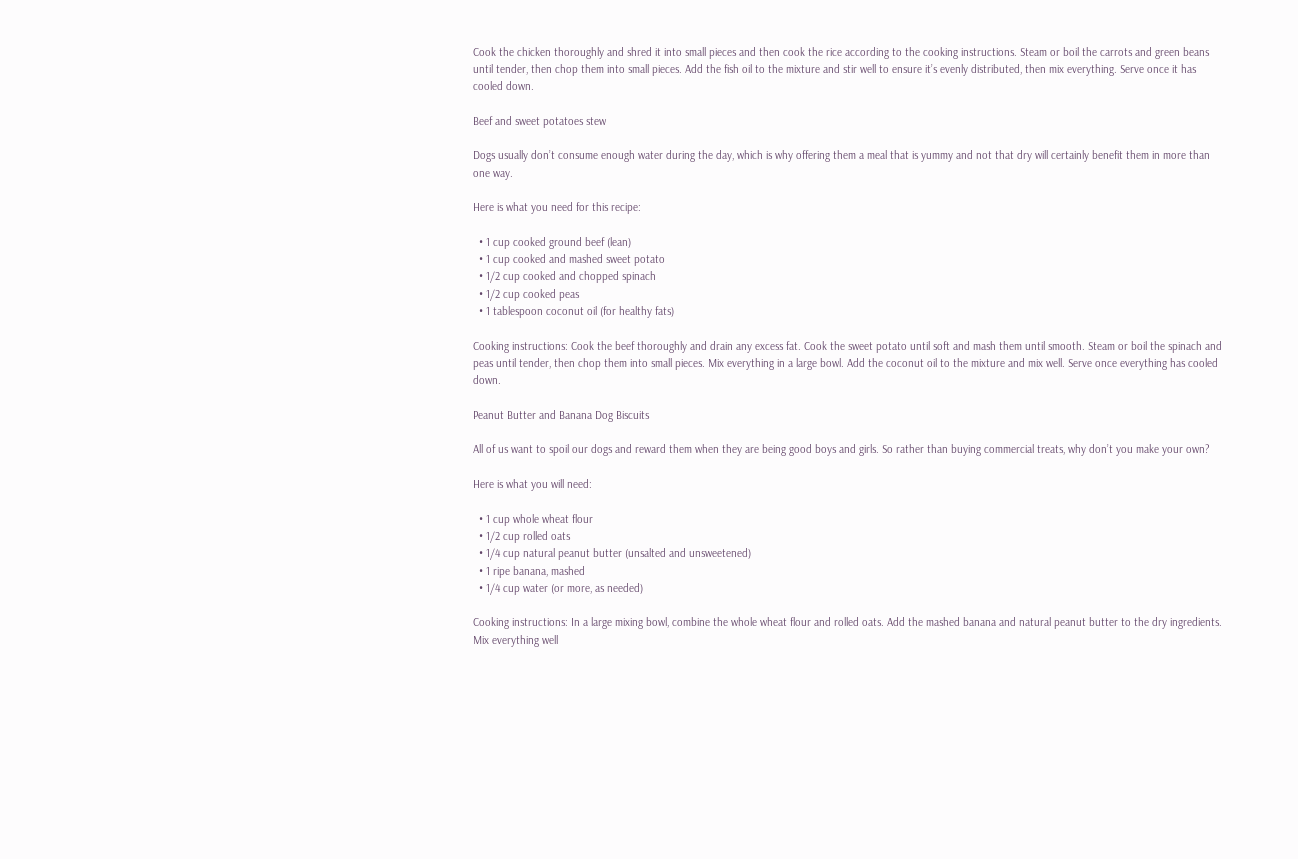Cook the chicken thoroughly and shred it into small pieces and then cook the rice according to the cooking instructions. Steam or boil the carrots and green beans until tender, then chop them into small pieces. Add the fish oil to the mixture and stir well to ensure it’s evenly distributed, then mix everything. Serve once it has cooled down.

Beef and sweet potatoes stew

Dogs usually don’t consume enough water during the day, which is why offering them a meal that is yummy and not that dry will certainly benefit them in more than one way.

Here is what you need for this recipe:

  • 1 cup cooked ground beef (lean)
  • 1 cup cooked and mashed sweet potato
  • 1/2 cup cooked and chopped spinach
  • 1/2 cup cooked peas
  • 1 tablespoon coconut oil (for healthy fats)

Cooking instructions: Cook the beef thoroughly and drain any excess fat. Cook the sweet potato until soft and mash them until smooth. Steam or boil the spinach and peas until tender, then chop them into small pieces. Mix everything in a large bowl. Add the coconut oil to the mixture and mix well. Serve once everything has cooled down.

Peanut Butter and Banana Dog Biscuits

All of us want to spoil our dogs and reward them when they are being good boys and girls. So rather than buying commercial treats, why don’t you make your own?

Here is what you will need:

  • 1 cup whole wheat flour
  • 1/2 cup rolled oats
  • 1/4 cup natural peanut butter (unsalted and unsweetened)
  • 1 ripe banana, mashed
  • 1/4 cup water (or more, as needed)

Cooking instructions: In a large mixing bowl, combine the whole wheat flour and rolled oats. Add the mashed banana and natural peanut butter to the dry ingredients. Mix everything well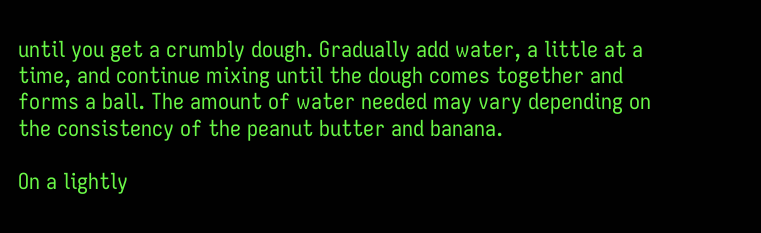until you get a crumbly dough. Gradually add water, a little at a time, and continue mixing until the dough comes together and forms a ball. The amount of water needed may vary depending on the consistency of the peanut butter and banana.

On a lightly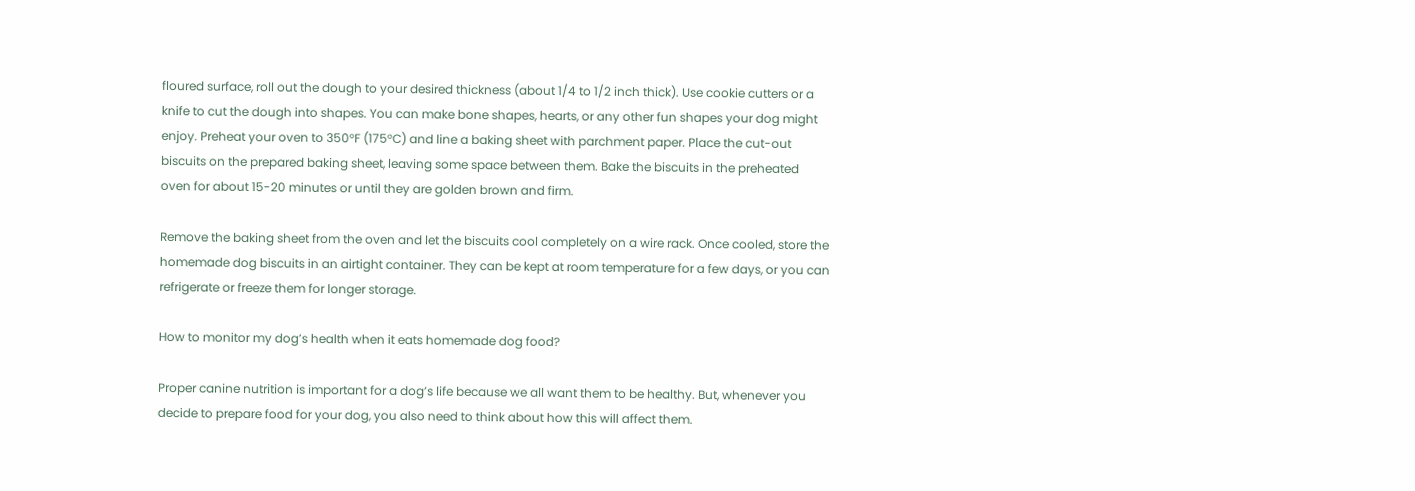floured surface, roll out the dough to your desired thickness (about 1/4 to 1/2 inch thick). Use cookie cutters or a knife to cut the dough into shapes. You can make bone shapes, hearts, or any other fun shapes your dog might enjoy. Preheat your oven to 350°F (175°C) and line a baking sheet with parchment paper. Place the cut-out biscuits on the prepared baking sheet, leaving some space between them. Bake the biscuits in the preheated oven for about 15-20 minutes or until they are golden brown and firm.

Remove the baking sheet from the oven and let the biscuits cool completely on a wire rack. Once cooled, store the homemade dog biscuits in an airtight container. They can be kept at room temperature for a few days, or you can refrigerate or freeze them for longer storage.

How to monitor my dog’s health when it eats homemade dog food?

Proper canine nutrition is important for a dog’s life because we all want them to be healthy. But, whenever you decide to prepare food for your dog, you also need to think about how this will affect them.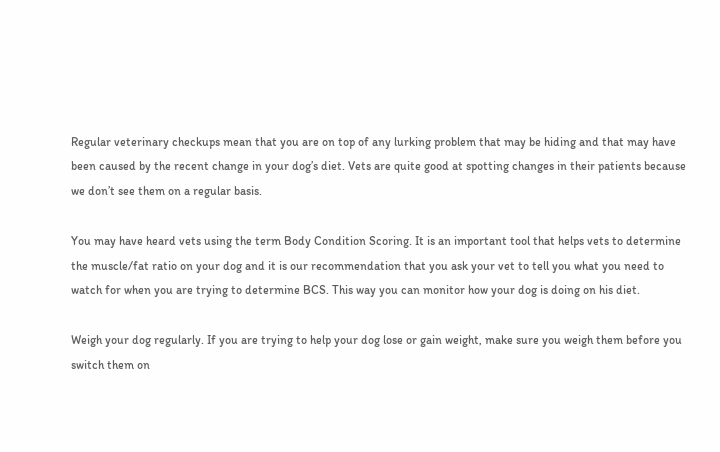Regular veterinary checkups mean that you are on top of any lurking problem that may be hiding and that may have been caused by the recent change in your dog’s diet. Vets are quite good at spotting changes in their patients because we don’t see them on a regular basis.

You may have heard vets using the term Body Condition Scoring. It is an important tool that helps vets to determine the muscle/fat ratio on your dog and it is our recommendation that you ask your vet to tell you what you need to watch for when you are trying to determine BCS. This way you can monitor how your dog is doing on his diet.

Weigh your dog regularly. If you are trying to help your dog lose or gain weight, make sure you weigh them before you switch them on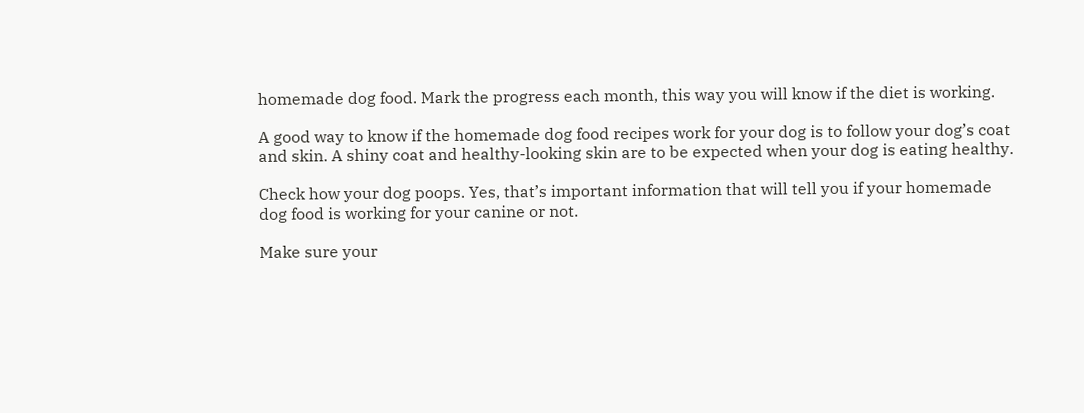homemade dog food. Mark the progress each month, this way you will know if the diet is working.

A good way to know if the homemade dog food recipes work for your dog is to follow your dog’s coat and skin. A shiny coat and healthy-looking skin are to be expected when your dog is eating healthy.

Check how your dog poops. Yes, that’s important information that will tell you if your homemade dog food is working for your canine or not.

Make sure your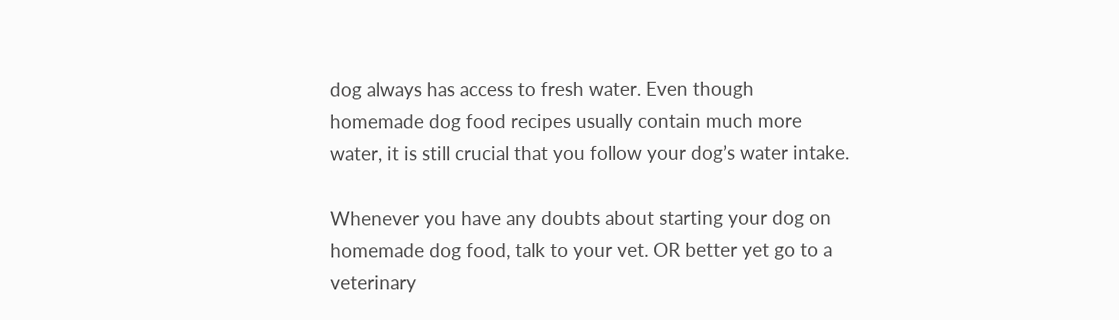dog always has access to fresh water. Even though homemade dog food recipes usually contain much more water, it is still crucial that you follow your dog’s water intake.

Whenever you have any doubts about starting your dog on homemade dog food, talk to your vet. OR better yet go to a veterinary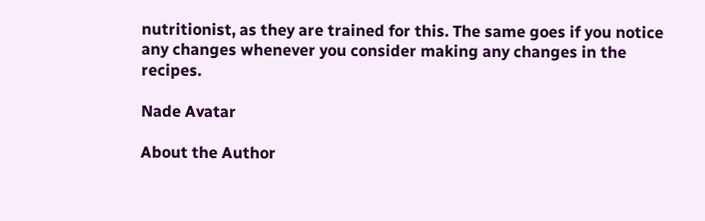nutritionist, as they are trained for this. The same goes if you notice any changes whenever you consider making any changes in the recipes.

Nade Avatar

About the Author